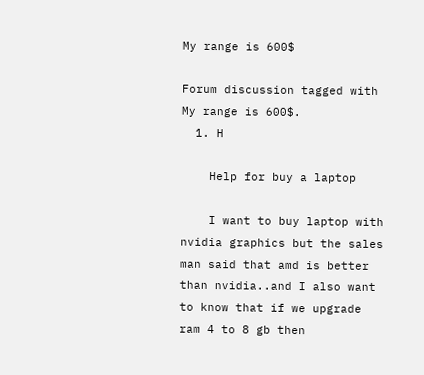My range is 600$

Forum discussion tagged with My range is 600$.
  1. H

    Help for buy a laptop

    I want to buy laptop with nvidia graphics but the sales man said that amd is better than nvidia..and I also want to know that if we upgrade ram 4 to 8 gb then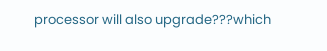processor will also upgrade???which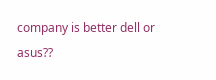company is better dell or asus??